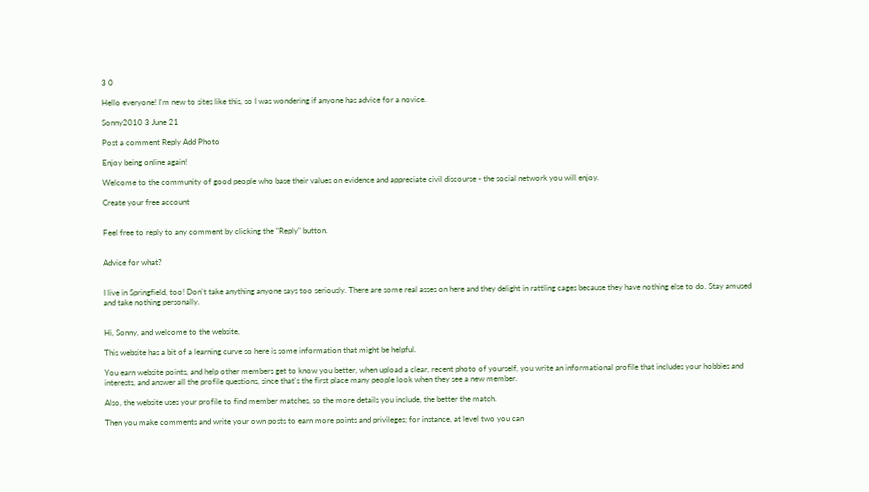3 0

Hello everyone! I'm new to sites like this, so I was wondering if anyone has advice for a novice.

Sonny2010 3 June 21

Post a comment Reply Add Photo

Enjoy being online again!

Welcome to the community of good people who base their values on evidence and appreciate civil discourse - the social network you will enjoy.

Create your free account


Feel free to reply to any comment by clicking the "Reply" button.


Advice for what?


I live in Springfield, too! Don't take anything anyone says too seriously. There are some real asses on here and they delight in rattling cages because they have nothing else to do. Stay amused and take nothing personally.


Hi, Sonny, and welcome to the website,

This website has a bit of a learning curve so here is some information that might be helpful.

You earn website points, and help other members get to know you better, when upload a clear, recent photo of yourself, you write an informational profile that includes your hobbies and interests, and answer all the profile questions, since that's the first place many people look when they see a new member.

Also, the website uses your profile to find member matches, so the more details you include, the better the match.

Then you make comments and write your own posts to earn more points and privileges; for instance, at level two you can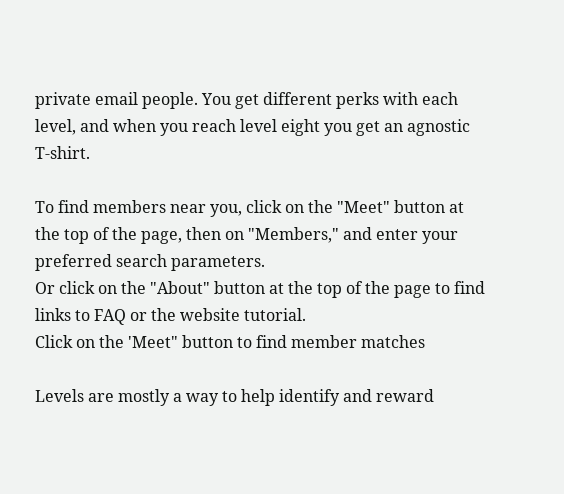private email people. You get different perks with each level, and when you reach level eight you get an agnostic T-shirt.

To find members near you, click on the "Meet" button at the top of the page, then on "Members," and enter your preferred search parameters.
Or click on the "About" button at the top of the page to find links to FAQ or the website tutorial.
Click on the 'Meet" button to find member matches

Levels are mostly a way to help identify and reward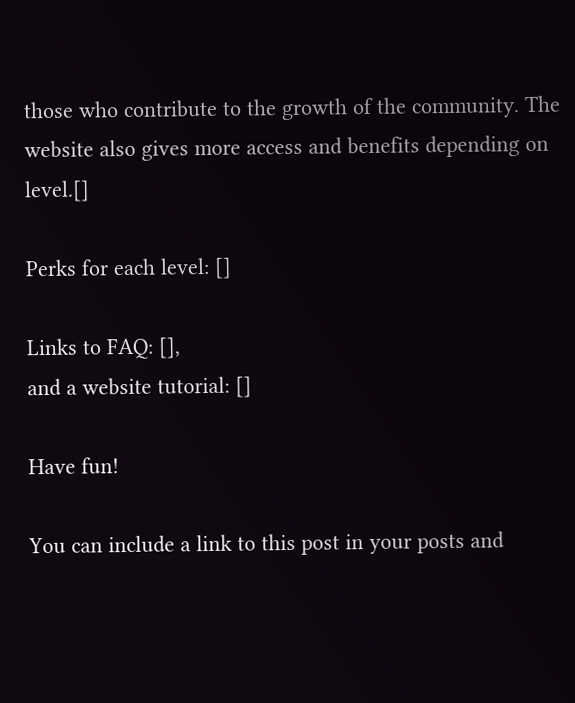those who contribute to the growth of the community. The website also gives more access and benefits depending on level.[]

Perks for each level: []

Links to FAQ: [],
and a website tutorial: []

Have fun!

You can include a link to this post in your posts and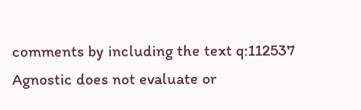comments by including the text q:112537
Agnostic does not evaluate or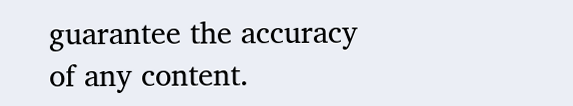guarantee the accuracy of any content.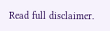Read full disclaimer.